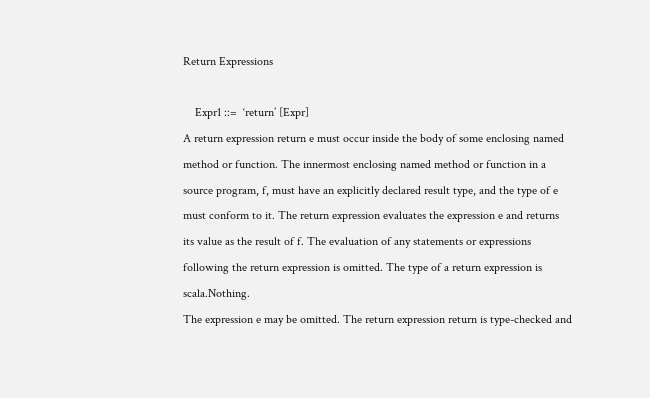Return Expressions

    Expr1 ::=  ‘return’ [Expr]
A return expression return e must occur inside the body of some enclosing named method or function. The innermost enclosing named method or function in a source program, f, must have an explicitly declared result type, and the type of e must conform to it. The return expression evaluates the expression e and returns its value as the result of f. The evaluation of any statements or expressions following the return expression is omitted. The type of a return expression is scala.Nothing.
The expression e may be omitted. The return expression return is type-checked and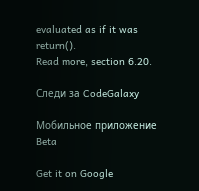evaluated as if it was return().
Read more, section 6.20.

Следи за CodeGalaxy

Мобильное приложение Beta

Get it on Google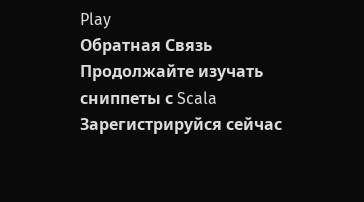Play
Обратная Связь
Продолжайте изучать
сниппеты с Scala
Зарегистрируйся сейчас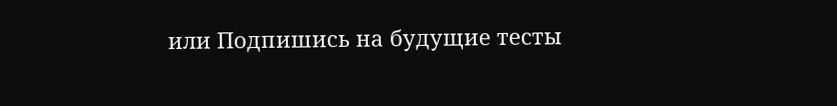или Подпишись на будущие тесты